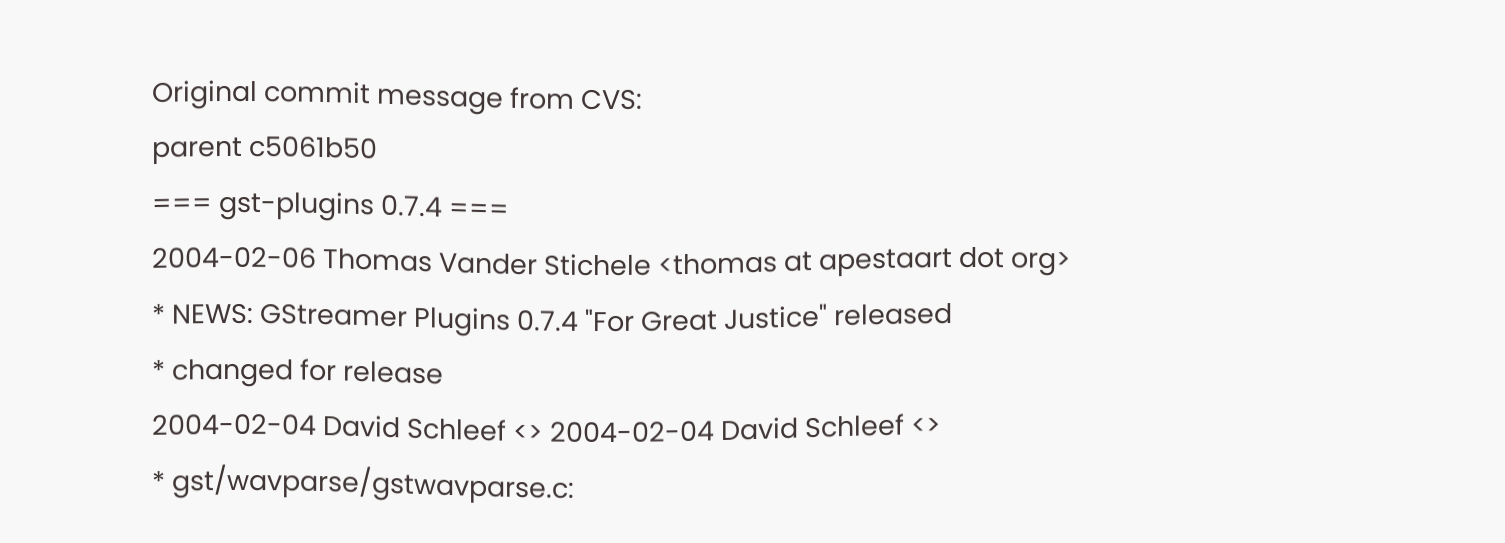Original commit message from CVS:
parent c5061b50
=== gst-plugins 0.7.4 ===
2004-02-06 Thomas Vander Stichele <thomas at apestaart dot org>
* NEWS: GStreamer Plugins 0.7.4 "For Great Justice" released
* changed for release
2004-02-04 David Schleef <> 2004-02-04 David Schleef <>
* gst/wavparse/gstwavparse.c: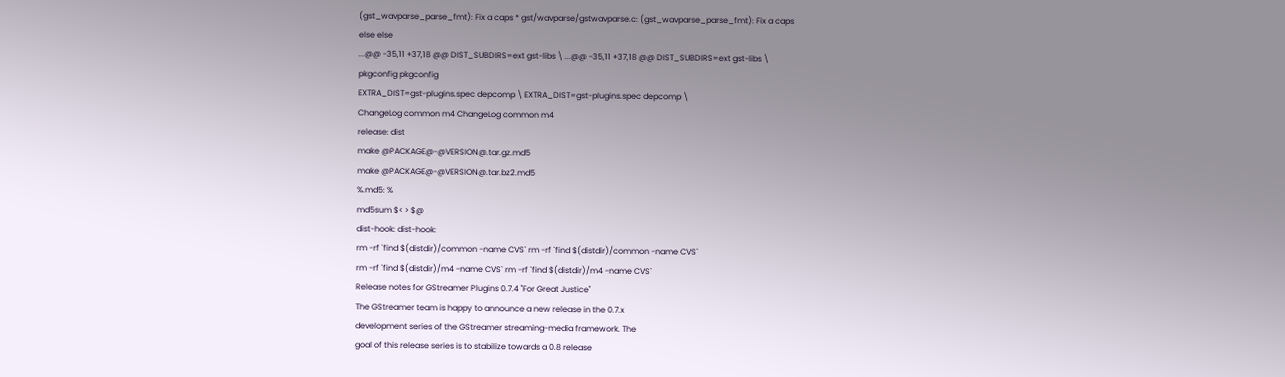(gst_wavparse_parse_fmt): Fix a caps * gst/wavparse/gstwavparse.c: (gst_wavparse_parse_fmt): Fix a caps
else else
...@@ -35,11 +37,18 @@ DIST_SUBDIRS=ext gst-libs \ ...@@ -35,11 +37,18 @@ DIST_SUBDIRS=ext gst-libs \
pkgconfig pkgconfig
EXTRA_DIST=gst-plugins.spec depcomp \ EXTRA_DIST=gst-plugins.spec depcomp \
ChangeLog common m4 ChangeLog common m4
release: dist
make @PACKAGE@-@VERSION@.tar.gz.md5
make @PACKAGE@-@VERSION@.tar.bz2.md5
%.md5: %
md5sum $< > $@
dist-hook: dist-hook:
rm -rf `find $(distdir)/common -name CVS` rm -rf `find $(distdir)/common -name CVS`
rm -rf `find $(distdir)/m4 -name CVS` rm -rf `find $(distdir)/m4 -name CVS`
Release notes for GStreamer Plugins 0.7.4 "For Great Justice"
The GStreamer team is happy to announce a new release in the 0.7.x
development series of the GStreamer streaming-media framework. The
goal of this release series is to stabilize towards a 0.8 release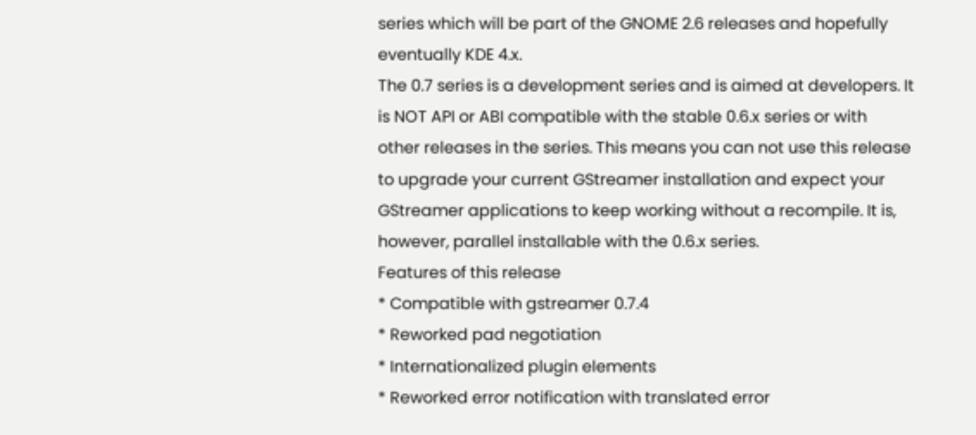series which will be part of the GNOME 2.6 releases and hopefully
eventually KDE 4.x.
The 0.7 series is a development series and is aimed at developers. It
is NOT API or ABI compatible with the stable 0.6.x series or with
other releases in the series. This means you can not use this release
to upgrade your current GStreamer installation and expect your
GStreamer applications to keep working without a recompile. It is,
however, parallel installable with the 0.6.x series.
Features of this release
* Compatible with gstreamer 0.7.4
* Reworked pad negotiation
* Internationalized plugin elements
* Reworked error notification with translated error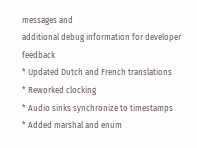messages and
additional debug information for developer feedback
* Updated Dutch and French translations
* Reworked clocking
* Audio sinks synchronize to timestamps
* Added marshal and enum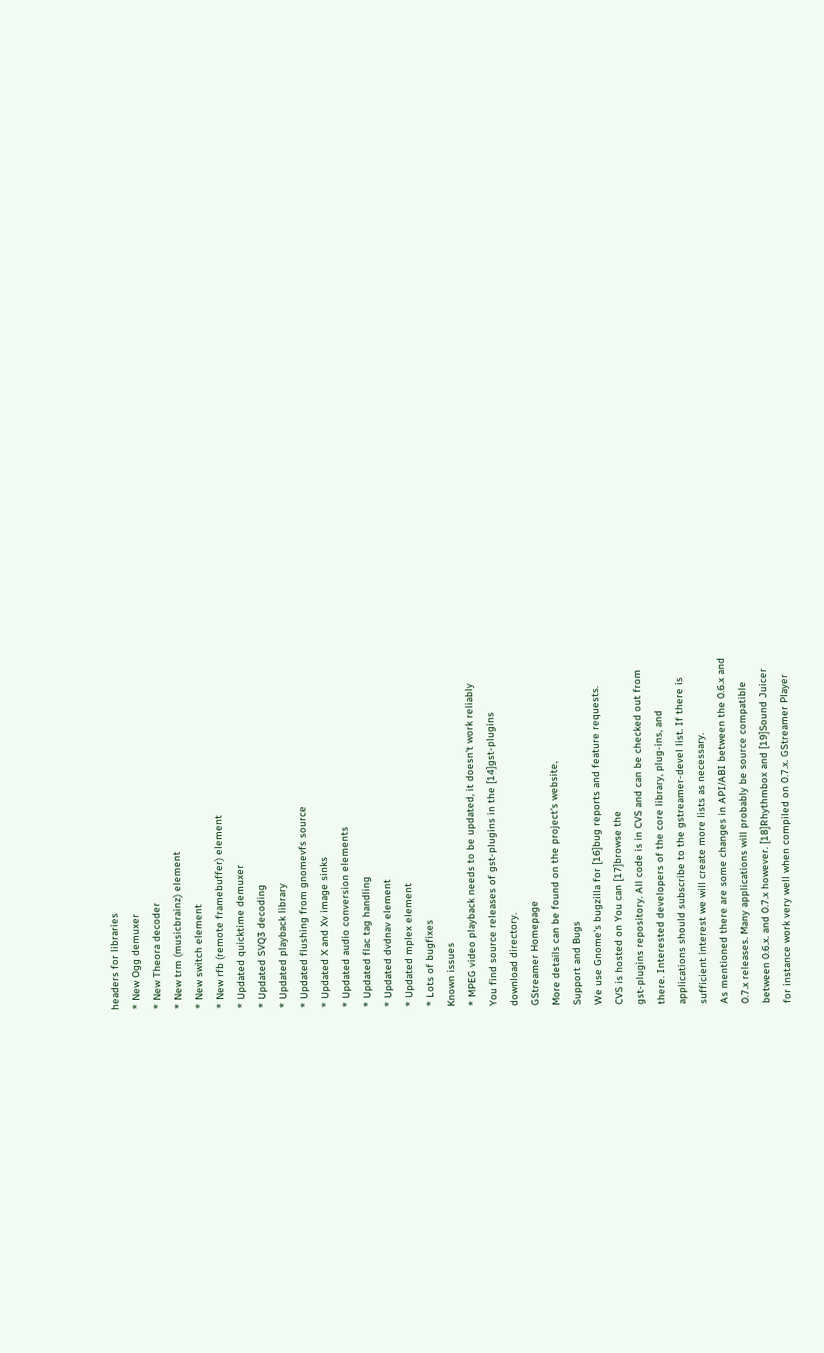headers for libraries
* New Ogg demuxer
* New Theora decoder
* New trm (musicbrainz) element
* New switch element
* New rfb (remote framebuffer) element
* Updated quicktime demuxer
* Updated SVQ3 decoding
* Updated playback library
* Updated flushing from gnomevfs source
* Updated X and Xv image sinks
* Updated audio conversion elements
* Updated flac tag handling
* Updated dvdnav element
* Updated mplex element
* Lots of bugfixes
Known issues
* MPEG video playback needs to be updated, it doesn't work reliably
You find source releases of gst-plugins in the [14]gst-plugins
download directory.
GStreamer Homepage
More details can be found on the project's website,
Support and Bugs
We use Gnome's bugzilla for [16]bug reports and feature requests.
CVS is hosted on You can [17]browse the
gst-plugins repository. All code is in CVS and can be checked out from
there. Interested developers of the core library, plug-ins, and
applications should subscribe to the gstreamer-devel list. If there is
sufficient interest we will create more lists as necessary.
As mentioned there are some changes in API/ABI between the 0.6.x and
0.7.x releases. Many applications will probably be source compatible
between 0.6.x. and 0.7.x however. [18]Rhythmbox and [19]Sound Juicer
for instance work very well when compiled on 0.7.x. GStreamer Player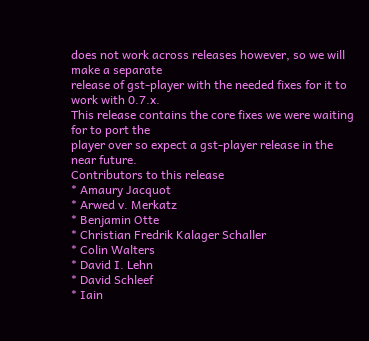does not work across releases however, so we will make a separate
release of gst-player with the needed fixes for it to work with 0.7.x.
This release contains the core fixes we were waiting for to port the
player over so expect a gst-player release in the near future.
Contributors to this release
* Amaury Jacquot
* Arwed v. Merkatz
* Benjamin Otte
* Christian Fredrik Kalager Schaller
* Colin Walters
* David I. Lehn
* David Schleef
* Iain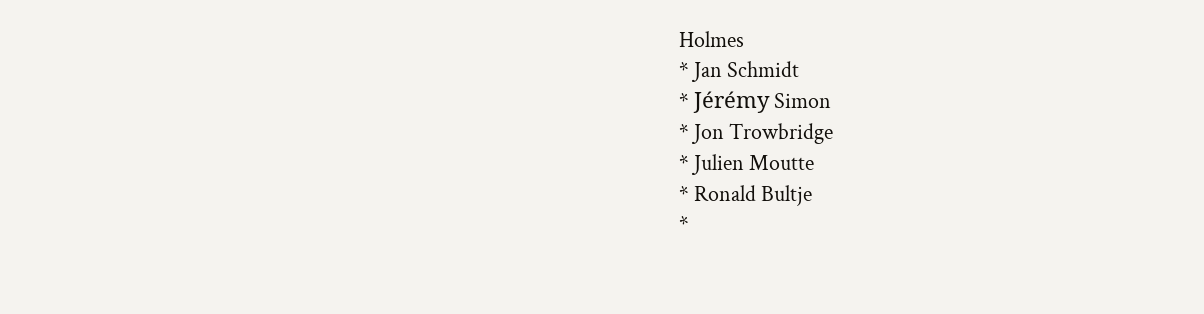Holmes
* Jan Schmidt
* Jérémy Simon
* Jon Trowbridge
* Julien Moutte
* Ronald Bultje
*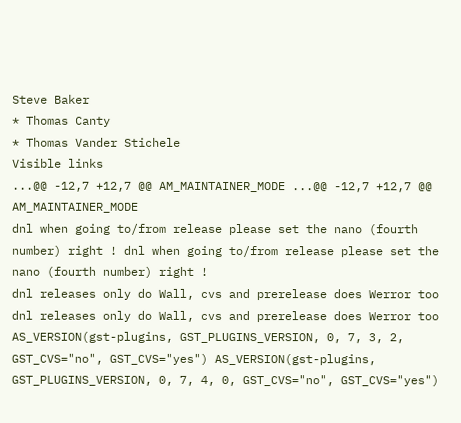Steve Baker
* Thomas Canty
* Thomas Vander Stichele
Visible links
...@@ -12,7 +12,7 @@ AM_MAINTAINER_MODE ...@@ -12,7 +12,7 @@ AM_MAINTAINER_MODE
dnl when going to/from release please set the nano (fourth number) right ! dnl when going to/from release please set the nano (fourth number) right !
dnl releases only do Wall, cvs and prerelease does Werror too dnl releases only do Wall, cvs and prerelease does Werror too
AS_VERSION(gst-plugins, GST_PLUGINS_VERSION, 0, 7, 3, 2, GST_CVS="no", GST_CVS="yes") AS_VERSION(gst-plugins, GST_PLUGINS_VERSION, 0, 7, 4, 0, GST_CVS="no", GST_CVS="yes")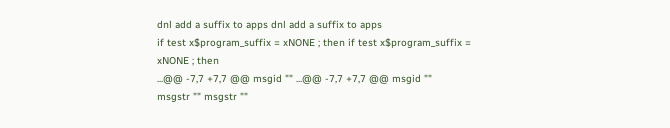dnl add a suffix to apps dnl add a suffix to apps
if test x$program_suffix = xNONE ; then if test x$program_suffix = xNONE ; then
...@@ -7,7 +7,7 @@ msgid "" ...@@ -7,7 +7,7 @@ msgid ""
msgstr "" msgstr ""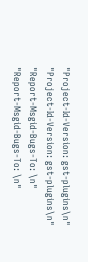"Project-Id-Version: gst-plugins\n" "Project-Id-Version: gst-plugins\n"
"Report-Msgid-Bugs-To: \n" "Report-Msgid-Bugs-To: \n"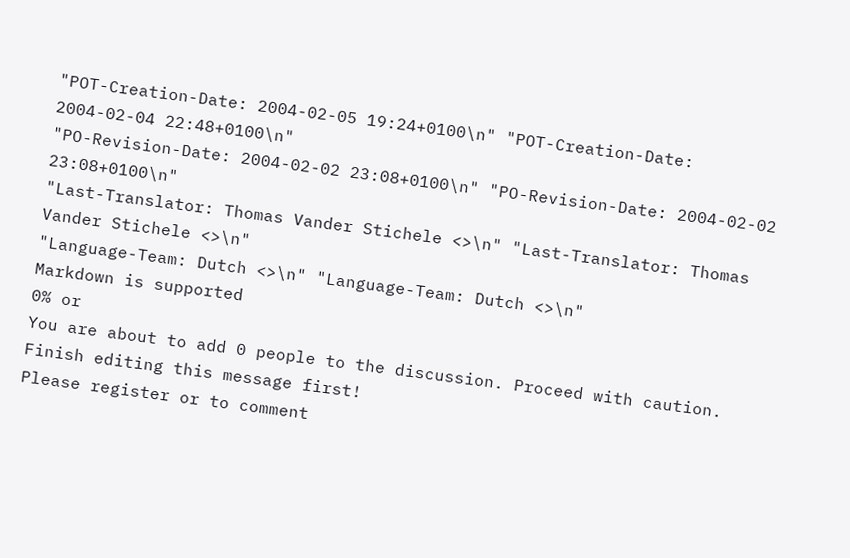"POT-Creation-Date: 2004-02-05 19:24+0100\n" "POT-Creation-Date: 2004-02-04 22:48+0100\n"
"PO-Revision-Date: 2004-02-02 23:08+0100\n" "PO-Revision-Date: 2004-02-02 23:08+0100\n"
"Last-Translator: Thomas Vander Stichele <>\n" "Last-Translator: Thomas Vander Stichele <>\n"
"Language-Team: Dutch <>\n" "Language-Team: Dutch <>\n"
Markdown is supported
0% or
You are about to add 0 people to the discussion. Proceed with caution.
Finish editing this message first!
Please register or to comment